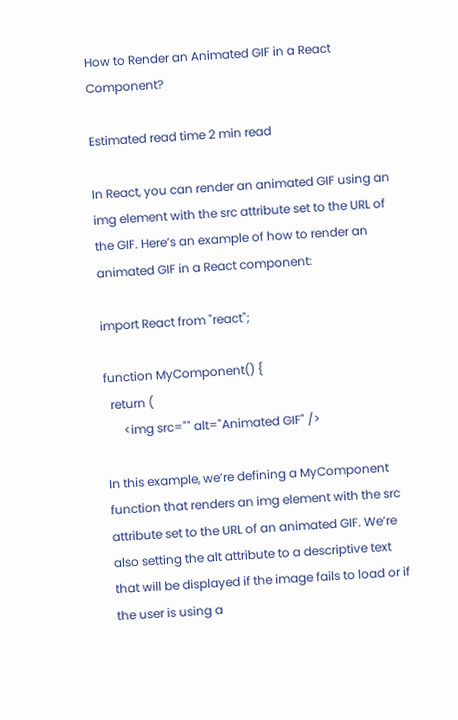How to Render an Animated GIF in a React Component?

Estimated read time 2 min read

In React, you can render an animated GIF using an img element with the src attribute set to the URL of the GIF. Here’s an example of how to render an animated GIF in a React component:

import React from "react";

function MyComponent() {
  return (
      <img src="" alt="Animated GIF" />

In this example, we’re defining a MyComponent function that renders an img element with the src attribute set to the URL of an animated GIF. We’re also setting the alt attribute to a descriptive text that will be displayed if the image fails to load or if the user is using a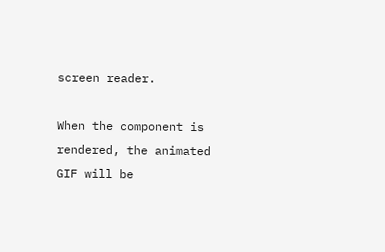screen reader.

When the component is rendered, the animated GIF will be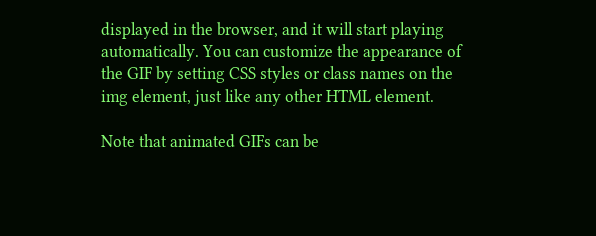displayed in the browser, and it will start playing automatically. You can customize the appearance of the GIF by setting CSS styles or class names on the img element, just like any other HTML element.

Note that animated GIFs can be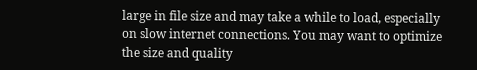large in file size and may take a while to load, especially on slow internet connections. You may want to optimize the size and quality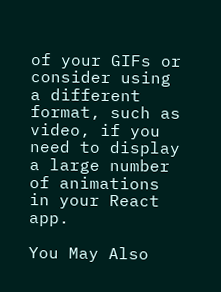of your GIFs or consider using a different format, such as video, if you need to display a large number of animations in your React app.

You May Also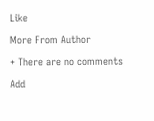Like

More From Author

+ There are no comments

Add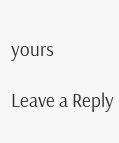yours

Leave a Reply